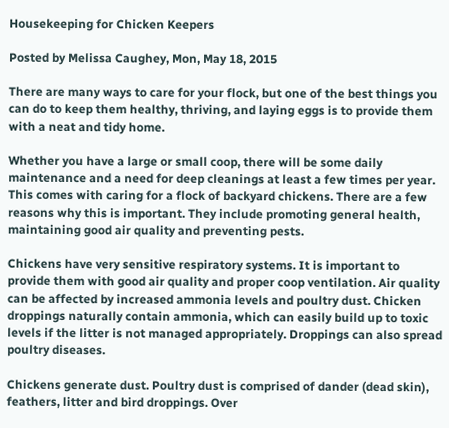Housekeeping for Chicken Keepers

Posted by Melissa Caughey, Mon, May 18, 2015

There are many ways to care for your flock, but one of the best things you can do to keep them healthy, thriving, and laying eggs is to provide them with a neat and tidy home.

Whether you have a large or small coop, there will be some daily maintenance and a need for deep cleanings at least a few times per year. This comes with caring for a flock of backyard chickens. There are a few reasons why this is important. They include promoting general health, maintaining good air quality and preventing pests.

Chickens have very sensitive respiratory systems. It is important to provide them with good air quality and proper coop ventilation. Air quality can be affected by increased ammonia levels and poultry dust. Chicken droppings naturally contain ammonia, which can easily build up to toxic levels if the litter is not managed appropriately. Droppings can also spread poultry diseases.

Chickens generate dust. Poultry dust is comprised of dander (dead skin), feathers, litter and bird droppings. Over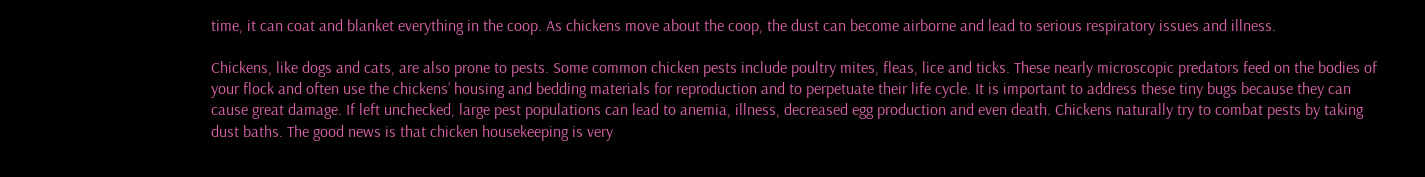time, it can coat and blanket everything in the coop. As chickens move about the coop, the dust can become airborne and lead to serious respiratory issues and illness.

Chickens, like dogs and cats, are also prone to pests. Some common chicken pests include poultry mites, fleas, lice and ticks. These nearly microscopic predators feed on the bodies of your flock and often use the chickens’ housing and bedding materials for reproduction and to perpetuate their life cycle. It is important to address these tiny bugs because they can cause great damage. If left unchecked, large pest populations can lead to anemia, illness, decreased egg production and even death. Chickens naturally try to combat pests by taking dust baths. The good news is that chicken housekeeping is very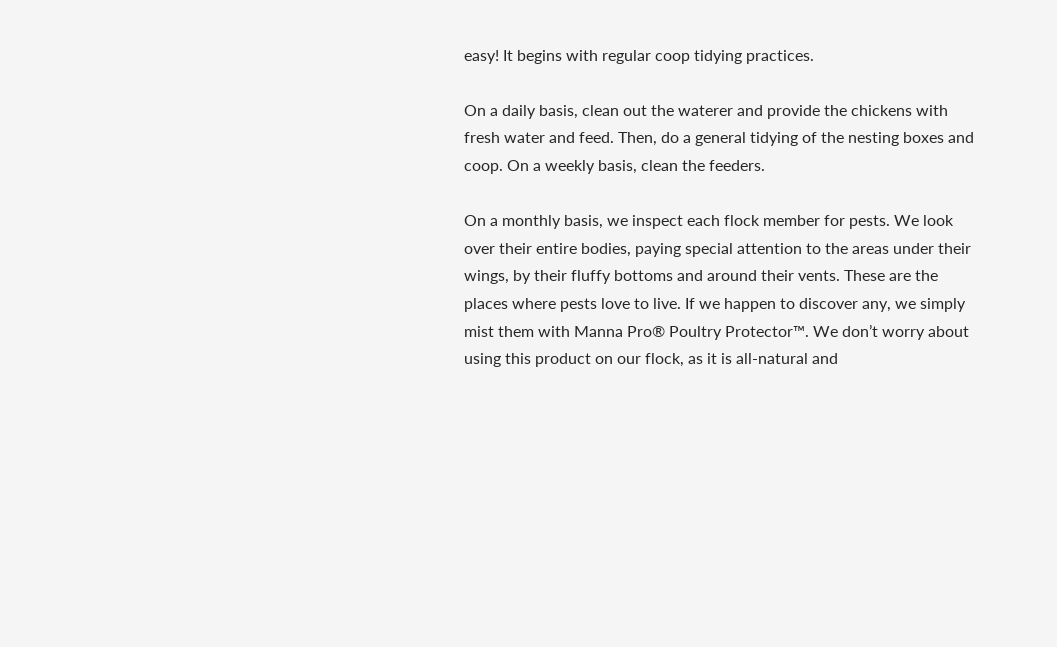easy! It begins with regular coop tidying practices.

On a daily basis, clean out the waterer and provide the chickens with fresh water and feed. Then, do a general tidying of the nesting boxes and coop. On a weekly basis, clean the feeders.

On a monthly basis, we inspect each flock member for pests. We look over their entire bodies, paying special attention to the areas under their wings, by their fluffy bottoms and around their vents. These are the places where pests love to live. If we happen to discover any, we simply mist them with Manna Pro® Poultry Protector™. We don’t worry about using this product on our flock, as it is all-natural and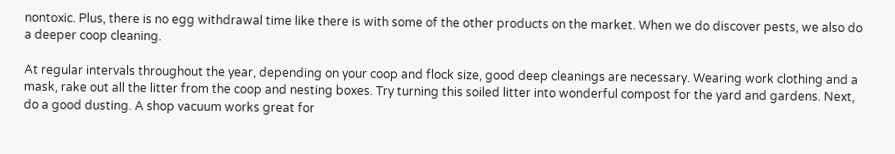nontoxic. Plus, there is no egg withdrawal time like there is with some of the other products on the market. When we do discover pests, we also do a deeper coop cleaning.

At regular intervals throughout the year, depending on your coop and flock size, good deep cleanings are necessary. Wearing work clothing and a mask, rake out all the litter from the coop and nesting boxes. Try turning this soiled litter into wonderful compost for the yard and gardens. Next, do a good dusting. A shop vacuum works great for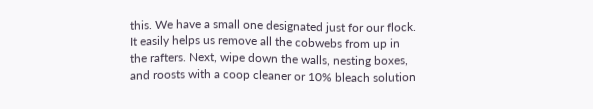this. We have a small one designated just for our flock. It easily helps us remove all the cobwebs from up in the rafters. Next, wipe down the walls, nesting boxes, and roosts with a coop cleaner or 10% bleach solution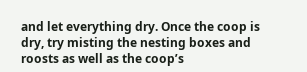and let everything dry. Once the coop is dry, try misting the nesting boxes and roosts as well as the coop’s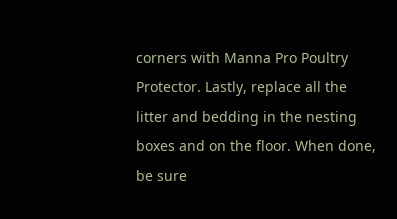corners with Manna Pro Poultry Protector. Lastly, replace all the litter and bedding in the nesting boxes and on the floor. When done, be sure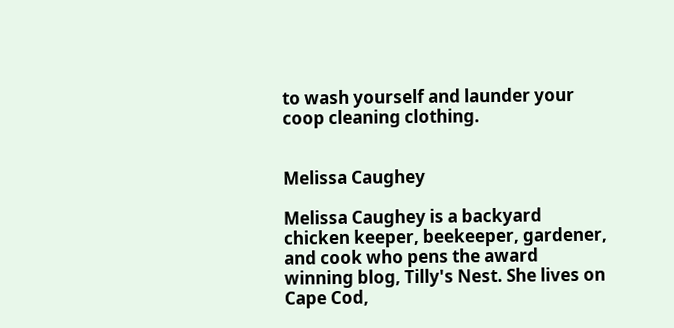to wash yourself and launder your coop cleaning clothing.


Melissa Caughey

Melissa Caughey is a backyard chicken keeper, beekeeper, gardener, and cook who pens the award winning blog, Tilly's Nest. She lives on Cape Cod,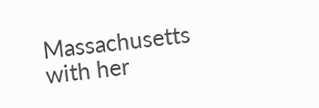Massachusetts with her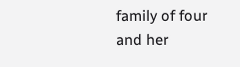family of four and her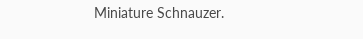Miniature Schnauzer.